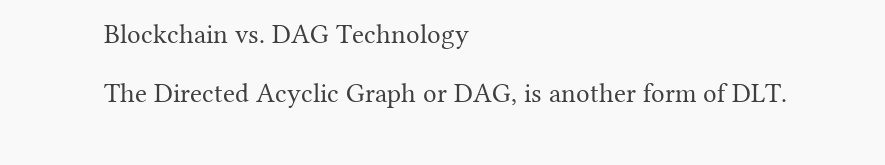Blockchain vs. DAG Technology

The Directed Acyclic Graph or DAG, is another form of DLT.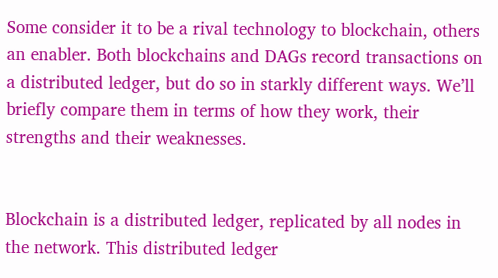Some consider it to be a rival technology to blockchain, others an enabler. Both blockchains and DAGs record transactions on a distributed ledger, but do so in starkly different ways. We’ll briefly compare them in terms of how they work, their strengths and their weaknesses.


Blockchain is a distributed ledger, replicated by all nodes in the network. This distributed ledger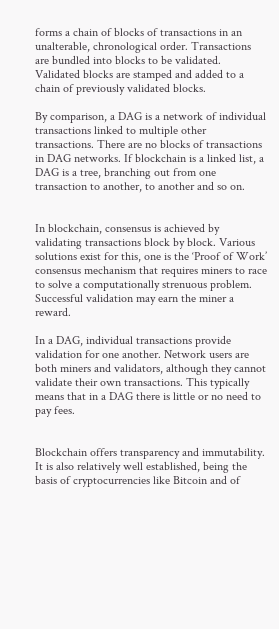forms a chain of blocks of transactions in an unalterable, chronological order. Transactions are bundled into blocks to be validated. Validated blocks are stamped and added to a chain of previously validated blocks.

By comparison, a DAG is a network of individual transactions linked to multiple other transactions. There are no blocks of transactions in DAG networks. If blockchain is a linked list, a DAG is a tree, branching out from one transaction to another, to another and so on.


In blockchain, consensus is achieved by validating transactions block by block. Various solutions exist for this, one is the ‘Proof of Work’ consensus mechanism that requires miners to race to solve a computationally strenuous problem. Successful validation may earn the miner a reward.

In a DAG, individual transactions provide validation for one another. Network users are both miners and validators, although they cannot validate their own transactions. This typically means that in a DAG there is little or no need to pay fees.


Blockchain offers transparency and immutability. It is also relatively well established, being the basis of cryptocurrencies like Bitcoin and of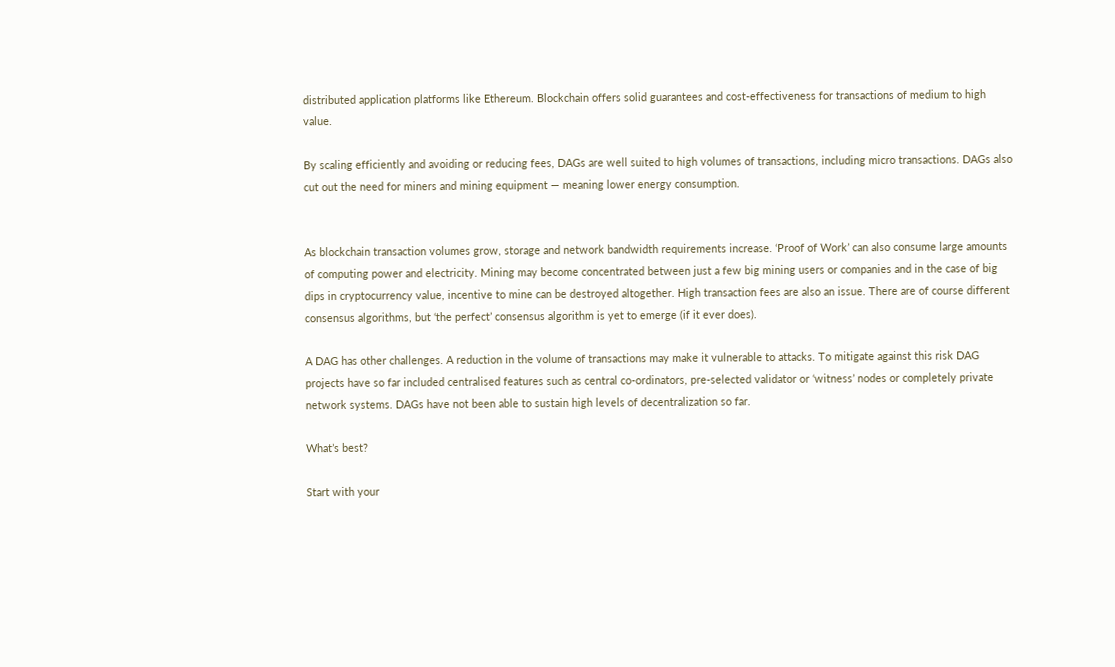distributed application platforms like Ethereum. Blockchain offers solid guarantees and cost-effectiveness for transactions of medium to high value.

By scaling efficiently and avoiding or reducing fees, DAGs are well suited to high volumes of transactions, including micro transactions. DAGs also cut out the need for miners and mining equipment — meaning lower energy consumption.


As blockchain transaction volumes grow, storage and network bandwidth requirements increase. ‘Proof of Work’ can also consume large amounts of computing power and electricity. Mining may become concentrated between just a few big mining users or companies and in the case of big dips in cryptocurrency value, incentive to mine can be destroyed altogether. High transaction fees are also an issue. There are of course different consensus algorithms, but ‘the perfect’ consensus algorithm is yet to emerge (if it ever does).

A DAG has other challenges. A reduction in the volume of transactions may make it vulnerable to attacks. To mitigate against this risk DAG projects have so far included centralised features such as central co-ordinators, pre-selected validator or ‘witness’ nodes or completely private network systems. DAGs have not been able to sustain high levels of decentralization so far.

What’s best?

Start with your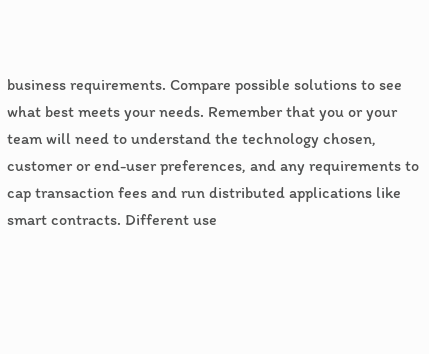business requirements. Compare possible solutions to see what best meets your needs. Remember that you or your team will need to understand the technology chosen, customer or end-user preferences, and any requirements to cap transaction fees and run distributed applications like smart contracts. Different use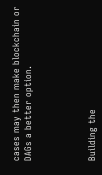cases may then make blockchain or DAGs a better option.




Building the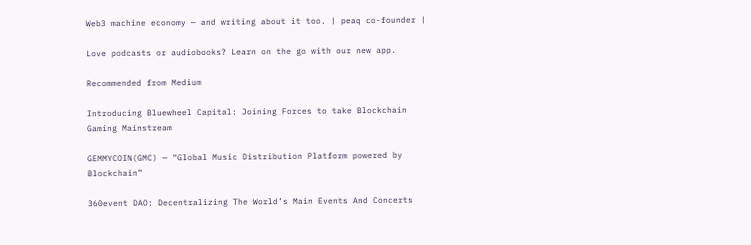Web3 machine economy — and writing about it too. | peaq co-founder |

Love podcasts or audiobooks? Learn on the go with our new app.

Recommended from Medium

Introducing Bluewheel Capital: Joining Forces to take Blockchain Gaming Mainstream

GEMMYCOIN(GMC) — “Global Music Distribution Platform powered by Blockchain”

360event DAO: Decentralizing The World’s Main Events And Concerts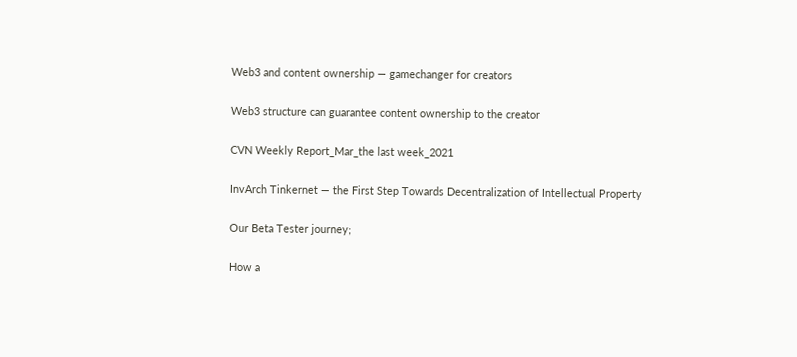Web3 and content ownership — gamechanger for creators

Web3 structure can guarantee content ownership to the creator

CVN Weekly Report_Mar_the last week_2021

InvArch Tinkernet — the First Step Towards Decentralization of Intellectual Property

Our Beta Tester journey;

How a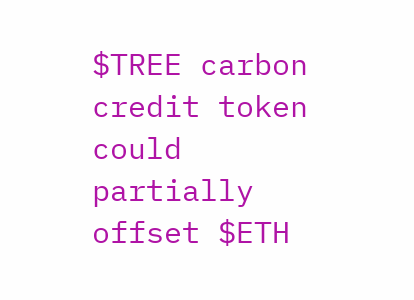$TREE carbon credit token could partially offset $ETH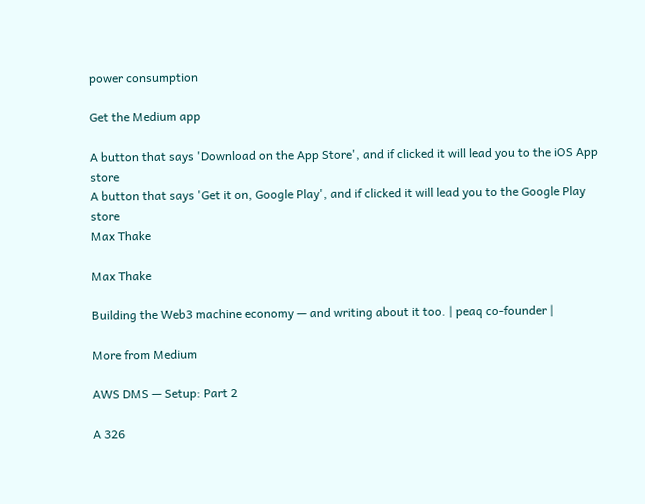power consumption

Get the Medium app

A button that says 'Download on the App Store', and if clicked it will lead you to the iOS App store
A button that says 'Get it on, Google Play', and if clicked it will lead you to the Google Play store
Max Thake

Max Thake

Building the Web3 machine economy — and writing about it too. | peaq co-founder |

More from Medium

AWS DMS — Setup: Part 2

A 326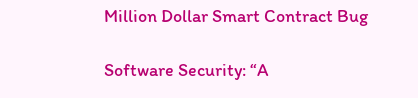Million Dollar Smart Contract Bug

Software Security: “A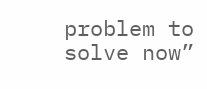problem to solve now”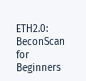ETH2.0: BeconScan for Beginners